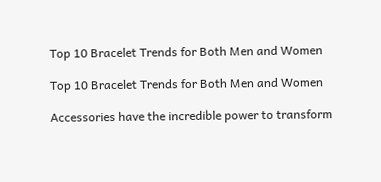Top 10 Bracelet Trends for Both Men and Women

Top 10 Bracelet Trends for Both Men and Women

Accessories have the incredible power to transform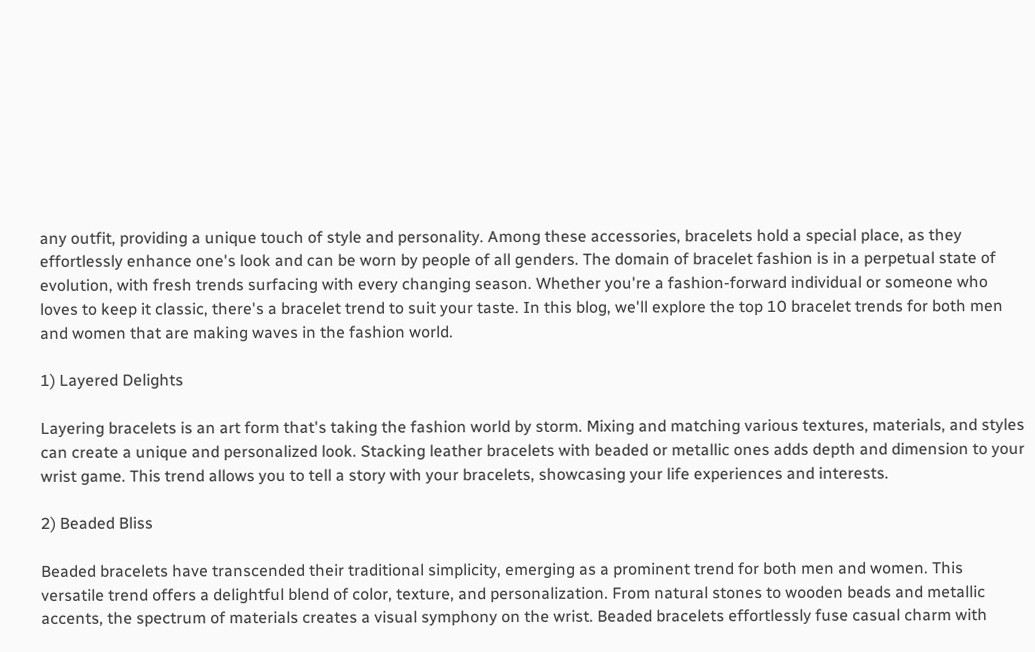any outfit, providing a unique touch of style and personality. Among these accessories, bracelets hold a special place, as they effortlessly enhance one's look and can be worn by people of all genders. The domain of bracelet fashion is in a perpetual state of evolution, with fresh trends surfacing with every changing season. Whether you're a fashion-forward individual or someone who loves to keep it classic, there's a bracelet trend to suit your taste. In this blog, we'll explore the top 10 bracelet trends for both men and women that are making waves in the fashion world.

1) Layered Delights

Layering bracelets is an art form that's taking the fashion world by storm. Mixing and matching various textures, materials, and styles can create a unique and personalized look. Stacking leather bracelets with beaded or metallic ones adds depth and dimension to your wrist game. This trend allows you to tell a story with your bracelets, showcasing your life experiences and interests.

2) Beaded Bliss

Beaded bracelets have transcended their traditional simplicity, emerging as a prominent trend for both men and women. This versatile trend offers a delightful blend of color, texture, and personalization. From natural stones to wooden beads and metallic accents, the spectrum of materials creates a visual symphony on the wrist. Beaded bracelets effortlessly fuse casual charm with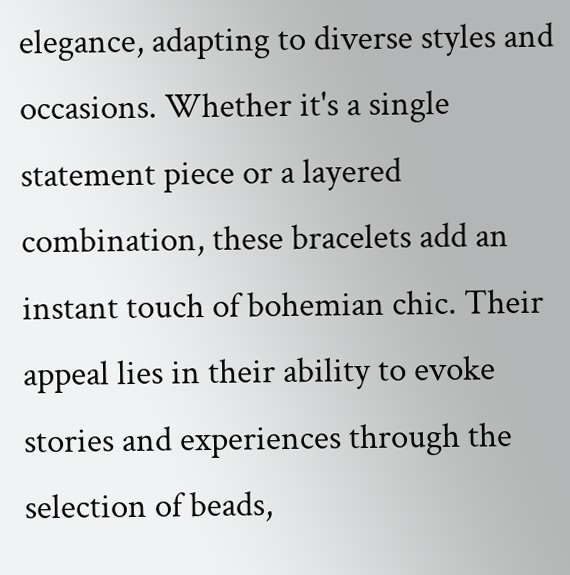elegance, adapting to diverse styles and occasions. Whether it's a single statement piece or a layered combination, these bracelets add an instant touch of bohemian chic. Their appeal lies in their ability to evoke stories and experiences through the selection of beads,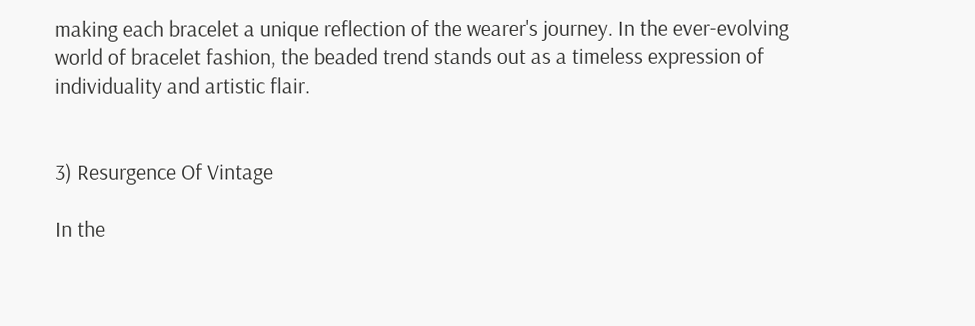making each bracelet a unique reflection of the wearer's journey. In the ever-evolving world of bracelet fashion, the beaded trend stands out as a timeless expression of individuality and artistic flair.


3) Resurgence Of Vintage

In the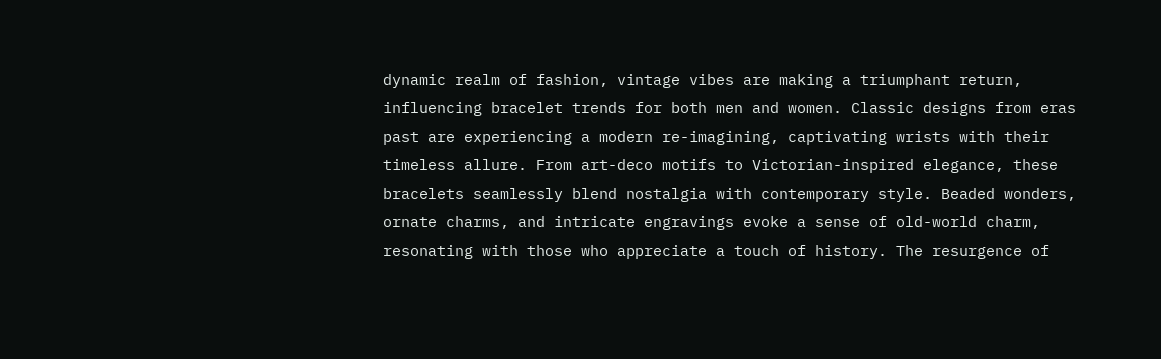dynamic realm of fashion, vintage vibes are making a triumphant return, influencing bracelet trends for both men and women. Classic designs from eras past are experiencing a modern re-imagining, captivating wrists with their timeless allure. From art-deco motifs to Victorian-inspired elegance, these bracelets seamlessly blend nostalgia with contemporary style. Beaded wonders, ornate charms, and intricate engravings evoke a sense of old-world charm, resonating with those who appreciate a touch of history. The resurgence of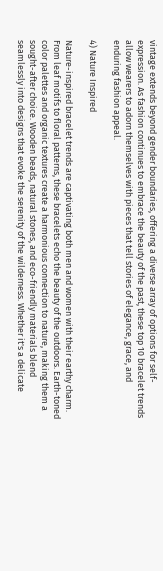vintage extends beyond gender boundaries, offering a diverse array of options for self-expression. As fashion continues to embrace the beauty of the past, these top 10 bracelet trends allow wearers to adorn themselves with pieces that tell stories of elegance, grace, and enduring fashion appeal.

4) Nature Inspired

Nature-inspired bracelet trends are captivating both men and women with their earthy charm. From leaf motifs to floral patterns, these bracelets echo the beauty of the outdoors. Earth-toned color palettes and organic textures create a harmonious connection to nature, making them a sought-after choice. Wooden beads, natural stones, and eco-friendly materials blend seamlessly into designs that evoke the serenity of the wilderness. Whether it's a delicate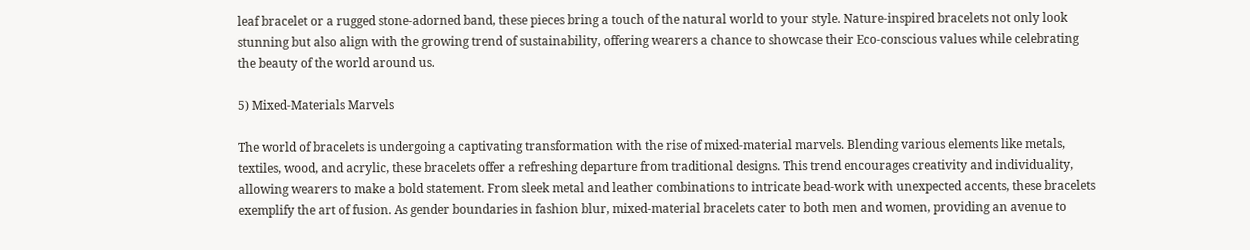leaf bracelet or a rugged stone-adorned band, these pieces bring a touch of the natural world to your style. Nature-inspired bracelets not only look stunning but also align with the growing trend of sustainability, offering wearers a chance to showcase their Eco-conscious values while celebrating the beauty of the world around us.

5) Mixed-Materials Marvels

The world of bracelets is undergoing a captivating transformation with the rise of mixed-material marvels. Blending various elements like metals, textiles, wood, and acrylic, these bracelets offer a refreshing departure from traditional designs. This trend encourages creativity and individuality, allowing wearers to make a bold statement. From sleek metal and leather combinations to intricate bead-work with unexpected accents, these bracelets exemplify the art of fusion. As gender boundaries in fashion blur, mixed-material bracelets cater to both men and women, providing an avenue to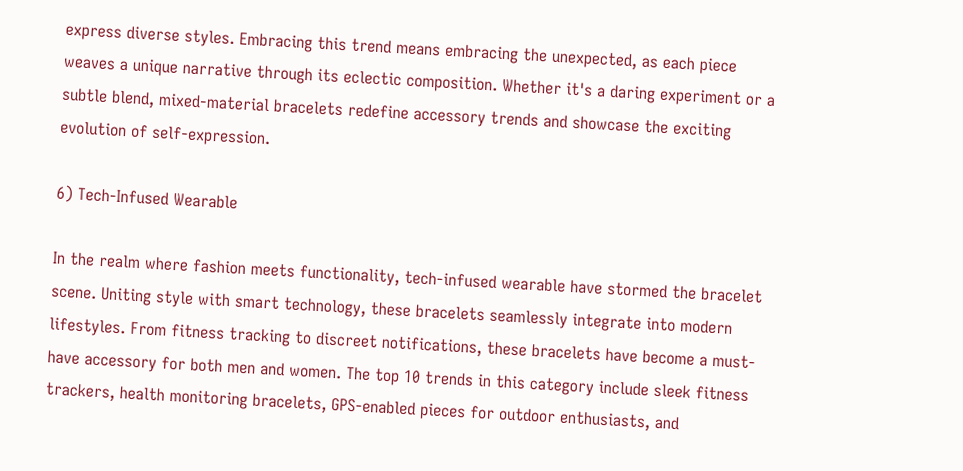express diverse styles. Embracing this trend means embracing the unexpected, as each piece weaves a unique narrative through its eclectic composition. Whether it's a daring experiment or a subtle blend, mixed-material bracelets redefine accessory trends and showcase the exciting evolution of self-expression.

6) Tech-Infused Wearable

In the realm where fashion meets functionality, tech-infused wearable have stormed the bracelet scene. Uniting style with smart technology, these bracelets seamlessly integrate into modern lifestyles. From fitness tracking to discreet notifications, these bracelets have become a must-have accessory for both men and women. The top 10 trends in this category include sleek fitness trackers, health monitoring bracelets, GPS-enabled pieces for outdoor enthusiasts, and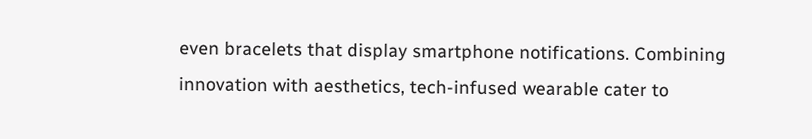even bracelets that display smartphone notifications. Combining innovation with aesthetics, tech-infused wearable cater to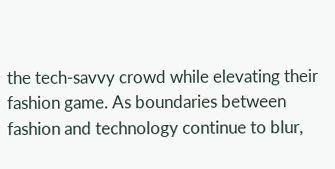the tech-savvy crowd while elevating their fashion game. As boundaries between fashion and technology continue to blur,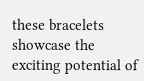these bracelets showcase the exciting potential of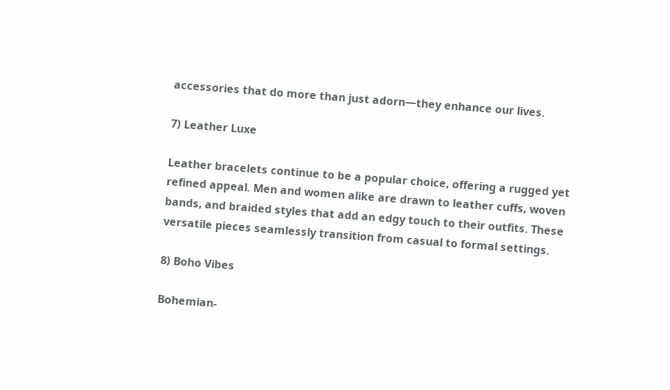accessories that do more than just adorn—they enhance our lives.

7) Leather Luxe

Leather bracelets continue to be a popular choice, offering a rugged yet refined appeal. Men and women alike are drawn to leather cuffs, woven bands, and braided styles that add an edgy touch to their outfits. These versatile pieces seamlessly transition from casual to formal settings.

8) Boho Vibes

Bohemian-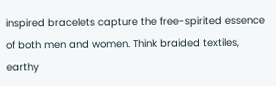inspired bracelets capture the free-spirited essence of both men and women. Think braided textiles, earthy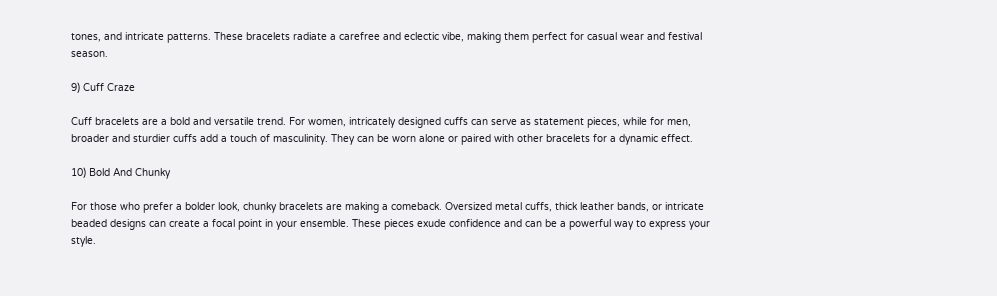tones, and intricate patterns. These bracelets radiate a carefree and eclectic vibe, making them perfect for casual wear and festival season.

9) Cuff Craze

Cuff bracelets are a bold and versatile trend. For women, intricately designed cuffs can serve as statement pieces, while for men, broader and sturdier cuffs add a touch of masculinity. They can be worn alone or paired with other bracelets for a dynamic effect.

10) Bold And Chunky

For those who prefer a bolder look, chunky bracelets are making a comeback. Oversized metal cuffs, thick leather bands, or intricate beaded designs can create a focal point in your ensemble. These pieces exude confidence and can be a powerful way to express your style.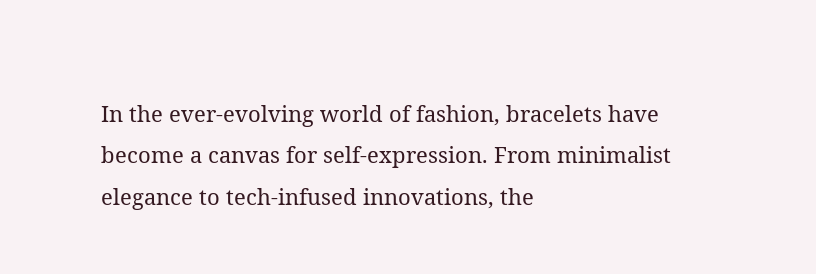In the ever-evolving world of fashion, bracelets have become a canvas for self-expression. From minimalist elegance to tech-infused innovations, the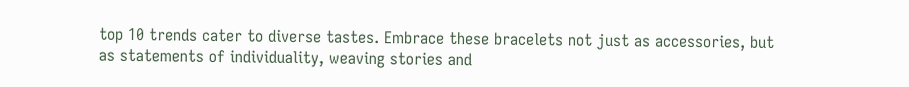top 10 trends cater to diverse tastes. Embrace these bracelets not just as accessories, but as statements of individuality, weaving stories and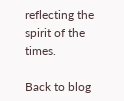reflecting the spirit of the times.

Back to blog